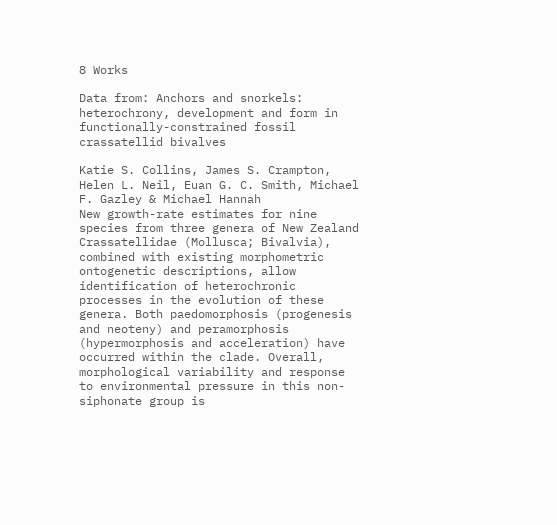8 Works

Data from: Anchors and snorkels: heterochrony, development and form in functionally-constrained fossil crassatellid bivalves

Katie S. Collins, James S. Crampton, Helen L. Neil, Euan G. C. Smith, Michael F. Gazley & Michael Hannah
New growth-rate estimates for nine species from three genera of New Zealand Crassatellidae (Mollusca; Bivalvia), combined with existing morphometric ontogenetic descriptions, allow identification of heterochronic processes in the evolution of these genera. Both paedomorphosis (progenesis and neoteny) and peramorphosis (hypermorphosis and acceleration) have occurred within the clade. Overall, morphological variability and response to environmental pressure in this non-siphonate group is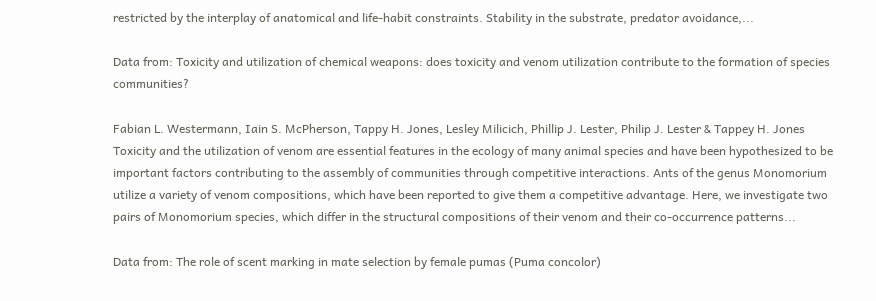restricted by the interplay of anatomical and life-habit constraints. Stability in the substrate, predator avoidance,...

Data from: Toxicity and utilization of chemical weapons: does toxicity and venom utilization contribute to the formation of species communities?

Fabian L. Westermann, Iain S. McPherson, Tappy H. Jones, Lesley Milicich, Phillip J. Lester, Philip J. Lester & Tappey H. Jones
Toxicity and the utilization of venom are essential features in the ecology of many animal species and have been hypothesized to be important factors contributing to the assembly of communities through competitive interactions. Ants of the genus Monomorium utilize a variety of venom compositions, which have been reported to give them a competitive advantage. Here, we investigate two pairs of Monomorium species, which differ in the structural compositions of their venom and their co-occurrence patterns...

Data from: The role of scent marking in mate selection by female pumas (Puma concolor)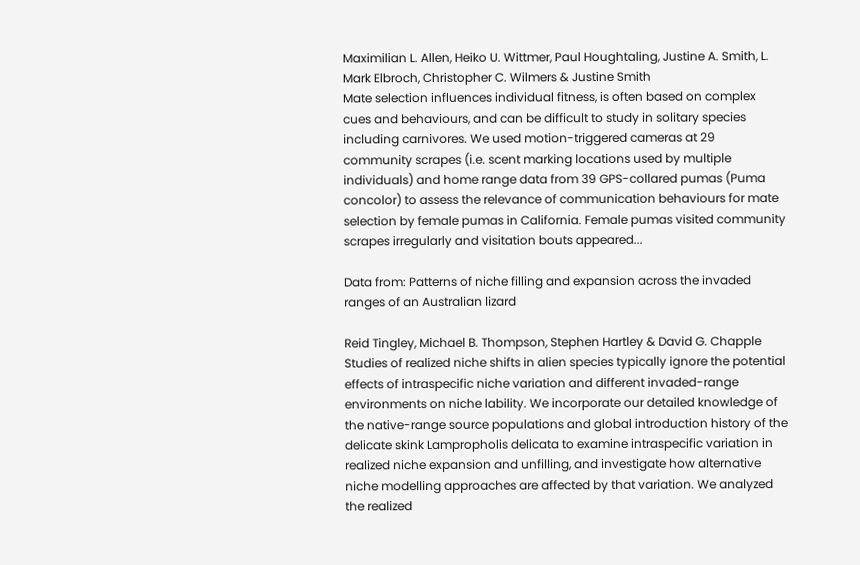Maximilian L. Allen, Heiko U. Wittmer, Paul Houghtaling, Justine A. Smith, L. Mark Elbroch, Christopher C. Wilmers & Justine Smith
Mate selection influences individual fitness, is often based on complex cues and behaviours, and can be difficult to study in solitary species including carnivores. We used motion-triggered cameras at 29 community scrapes (i.e. scent marking locations used by multiple individuals) and home range data from 39 GPS-collared pumas (Puma concolor) to assess the relevance of communication behaviours for mate selection by female pumas in California. Female pumas visited community scrapes irregularly and visitation bouts appeared...

Data from: Patterns of niche filling and expansion across the invaded ranges of an Australian lizard

Reid Tingley, Michael B. Thompson, Stephen Hartley & David G. Chapple
Studies of realized niche shifts in alien species typically ignore the potential effects of intraspecific niche variation and different invaded-range environments on niche lability. We incorporate our detailed knowledge of the native-range source populations and global introduction history of the delicate skink Lampropholis delicata to examine intraspecific variation in realized niche expansion and unfilling, and investigate how alternative niche modelling approaches are affected by that variation. We analyzed the realized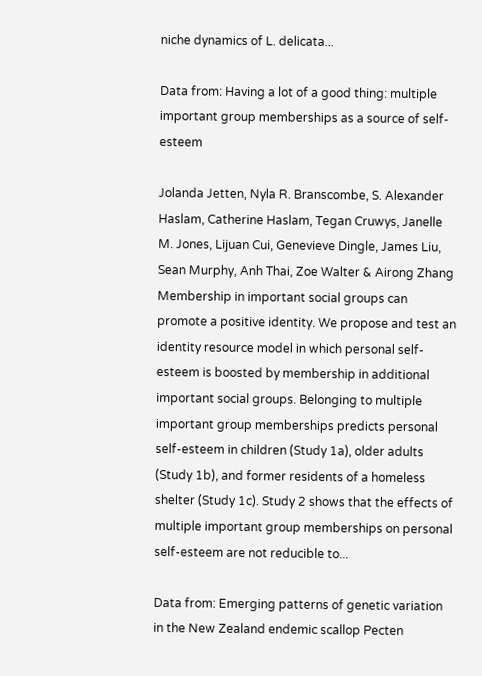niche dynamics of L. delicata...

Data from: Having a lot of a good thing: multiple important group memberships as a source of self-esteem

Jolanda Jetten, Nyla R. Branscombe, S. Alexander Haslam, Catherine Haslam, Tegan Cruwys, Janelle M. Jones, Lijuan Cui, Genevieve Dingle, James Liu, Sean Murphy, Anh Thai, Zoe Walter & Airong Zhang
Membership in important social groups can promote a positive identity. We propose and test an identity resource model in which personal self-esteem is boosted by membership in additional important social groups. Belonging to multiple important group memberships predicts personal self-esteem in children (Study 1a), older adults (Study 1b), and former residents of a homeless shelter (Study 1c). Study 2 shows that the effects of multiple important group memberships on personal self-esteem are not reducible to...

Data from: Emerging patterns of genetic variation in the New Zealand endemic scallop Pecten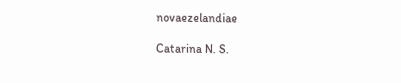novaezelandiae

Catarina N. S.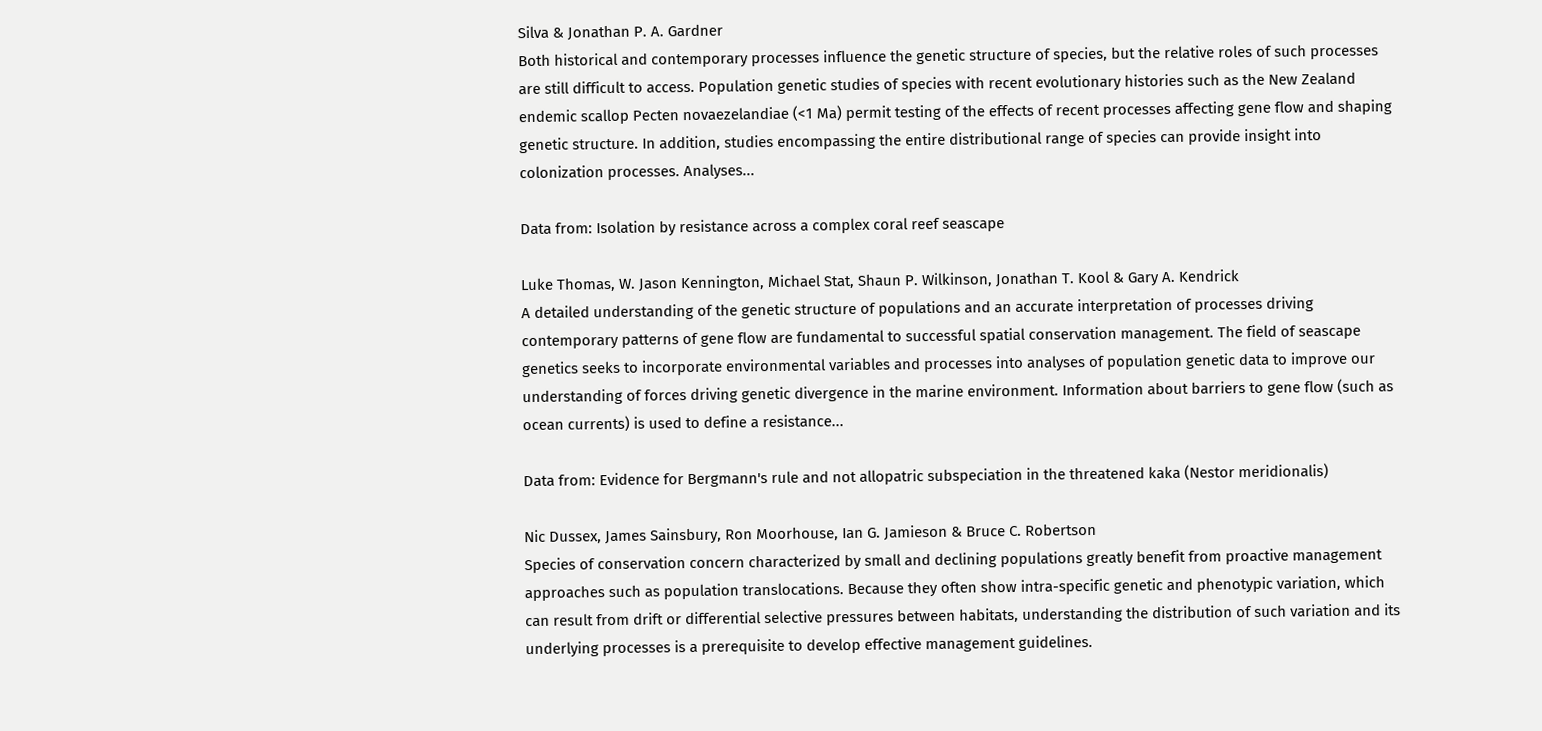Silva & Jonathan P. A. Gardner
Both historical and contemporary processes influence the genetic structure of species, but the relative roles of such processes are still difficult to access. Population genetic studies of species with recent evolutionary histories such as the New Zealand endemic scallop Pecten novaezelandiae (<1 Ma) permit testing of the effects of recent processes affecting gene flow and shaping genetic structure. In addition, studies encompassing the entire distributional range of species can provide insight into colonization processes. Analyses...

Data from: Isolation by resistance across a complex coral reef seascape

Luke Thomas, W. Jason Kennington, Michael Stat, Shaun P. Wilkinson, Jonathan T. Kool & Gary A. Kendrick
A detailed understanding of the genetic structure of populations and an accurate interpretation of processes driving contemporary patterns of gene flow are fundamental to successful spatial conservation management. The field of seascape genetics seeks to incorporate environmental variables and processes into analyses of population genetic data to improve our understanding of forces driving genetic divergence in the marine environment. Information about barriers to gene flow (such as ocean currents) is used to define a resistance...

Data from: Evidence for Bergmann's rule and not allopatric subspeciation in the threatened kaka (Nestor meridionalis)

Nic Dussex, James Sainsbury, Ron Moorhouse, Ian G. Jamieson & Bruce C. Robertson
Species of conservation concern characterized by small and declining populations greatly benefit from proactive management approaches such as population translocations. Because they often show intra-specific genetic and phenotypic variation, which can result from drift or differential selective pressures between habitats, understanding the distribution of such variation and its underlying processes is a prerequisite to develop effective management guidelines.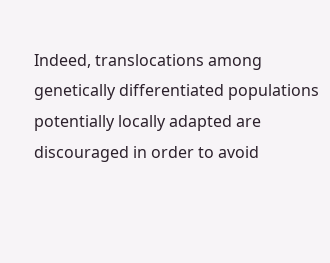Indeed, translocations among genetically differentiated populations potentially locally adapted are discouraged in order to avoid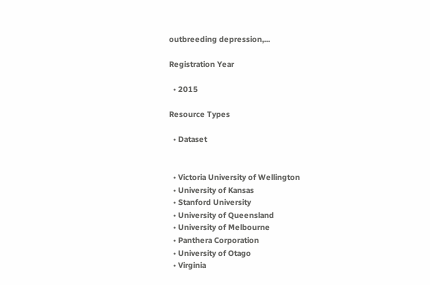outbreeding depression,...

Registration Year

  • 2015

Resource Types

  • Dataset


  • Victoria University of Wellington
  • University of Kansas
  • Stanford University
  • University of Queensland
  • University of Melbourne
  • Panthera Corporation
  • University of Otago
  • Virginia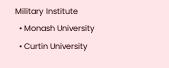Military Institute
  • Monash University
  • Curtin University